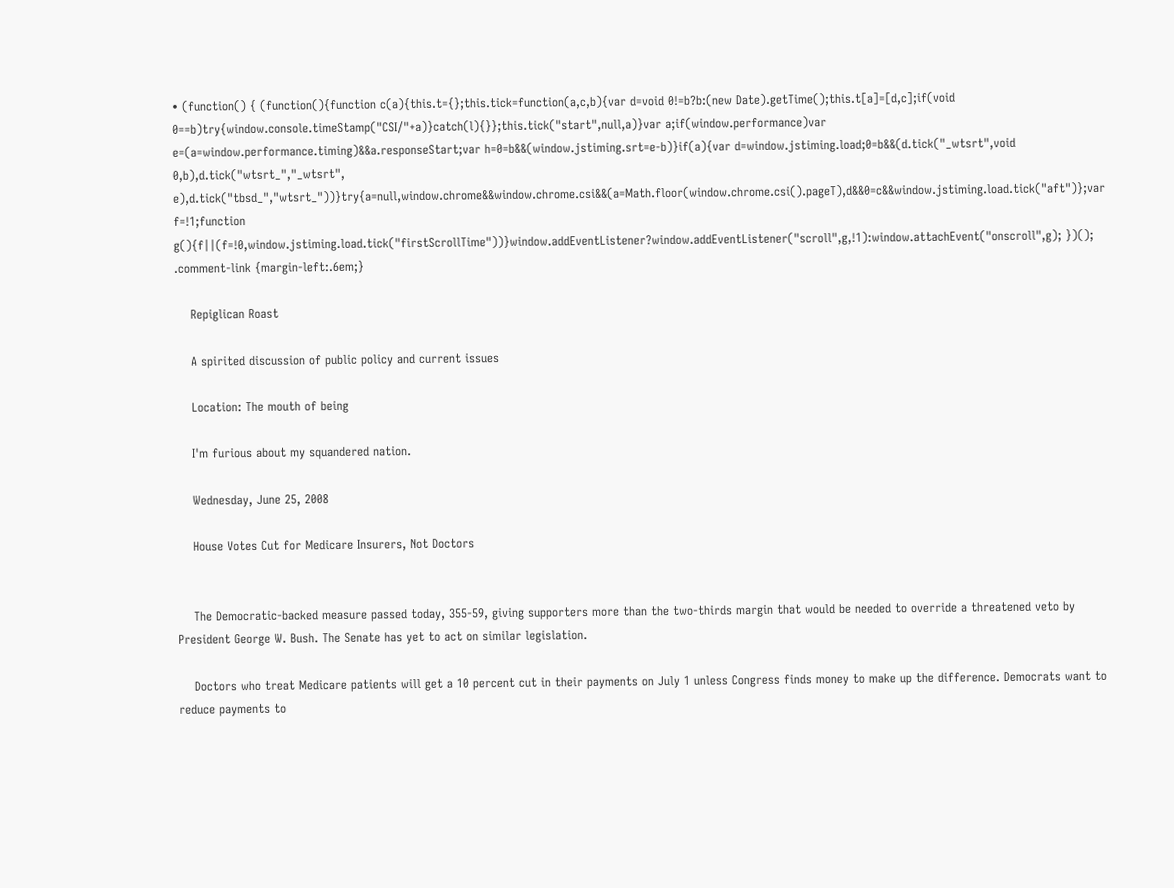• (function() { (function(){function c(a){this.t={};this.tick=function(a,c,b){var d=void 0!=b?b:(new Date).getTime();this.t[a]=[d,c];if(void 0==b)try{window.console.timeStamp("CSI/"+a)}catch(l){}};this.tick("start",null,a)}var a;if(window.performance)var e=(a=window.performance.timing)&&a.responseStart;var h=0=b&&(window.jstiming.srt=e-b)}if(a){var d=window.jstiming.load;0=b&&(d.tick("_wtsrt",void 0,b),d.tick("wtsrt_","_wtsrt", e),d.tick("tbsd_","wtsrt_"))}try{a=null,window.chrome&&window.chrome.csi&&(a=Math.floor(window.chrome.csi().pageT),d&&0=c&&window.jstiming.load.tick("aft")};var f=!1;function g(){f||(f=!0,window.jstiming.load.tick("firstScrollTime"))}window.addEventListener?window.addEventListener("scroll",g,!1):window.attachEvent("onscroll",g); })(); .comment-link {margin-left:.6em;}

    Repiglican Roast

    A spirited discussion of public policy and current issues

    Location: The mouth of being

    I'm furious about my squandered nation.

    Wednesday, June 25, 2008

    House Votes Cut for Medicare Insurers, Not Doctors


    The Democratic-backed measure passed today, 355-59, giving supporters more than the two-thirds margin that would be needed to override a threatened veto by President George W. Bush. The Senate has yet to act on similar legislation.

    Doctors who treat Medicare patients will get a 10 percent cut in their payments on July 1 unless Congress finds money to make up the difference. Democrats want to reduce payments to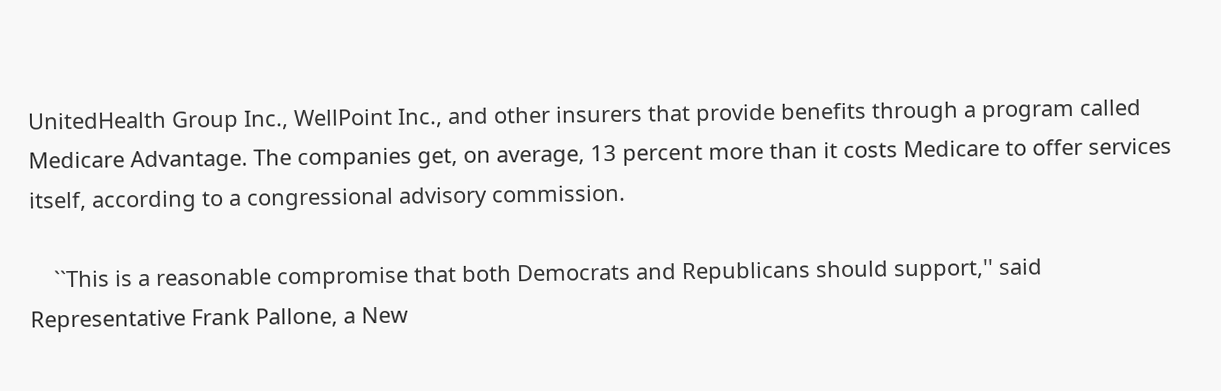UnitedHealth Group Inc., WellPoint Inc., and other insurers that provide benefits through a program called Medicare Advantage. The companies get, on average, 13 percent more than it costs Medicare to offer services itself, according to a congressional advisory commission.

    ``This is a reasonable compromise that both Democrats and Republicans should support,'' said Representative Frank Pallone, a New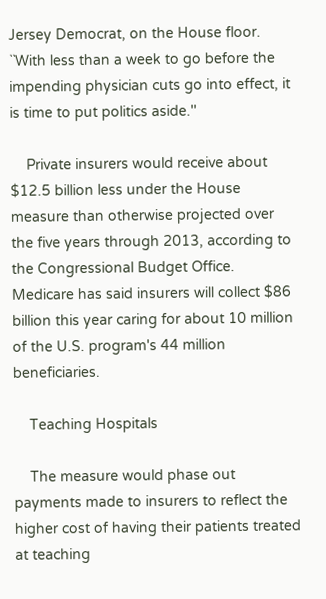Jersey Democrat, on the House floor. ``With less than a week to go before the impending physician cuts go into effect, it is time to put politics aside.''

    Private insurers would receive about $12.5 billion less under the House measure than otherwise projected over the five years through 2013, according to the Congressional Budget Office. Medicare has said insurers will collect $86 billion this year caring for about 10 million of the U.S. program's 44 million beneficiaries.

    Teaching Hospitals

    The measure would phase out payments made to insurers to reflect the higher cost of having their patients treated at teaching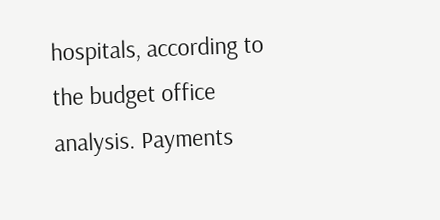hospitals, according to the budget office analysis. Payments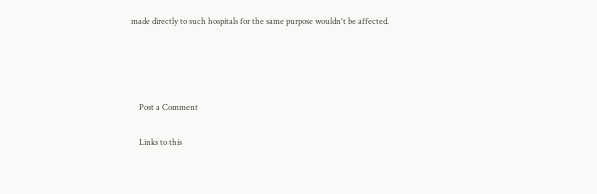made directly to such hospitals for the same purpose wouldn't be affected.




    Post a Comment

    Links to this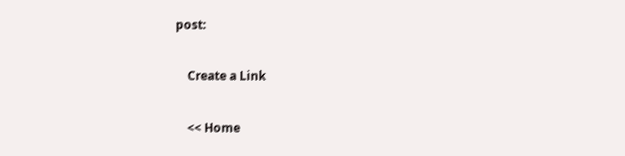post:

    Create a Link

    << Home